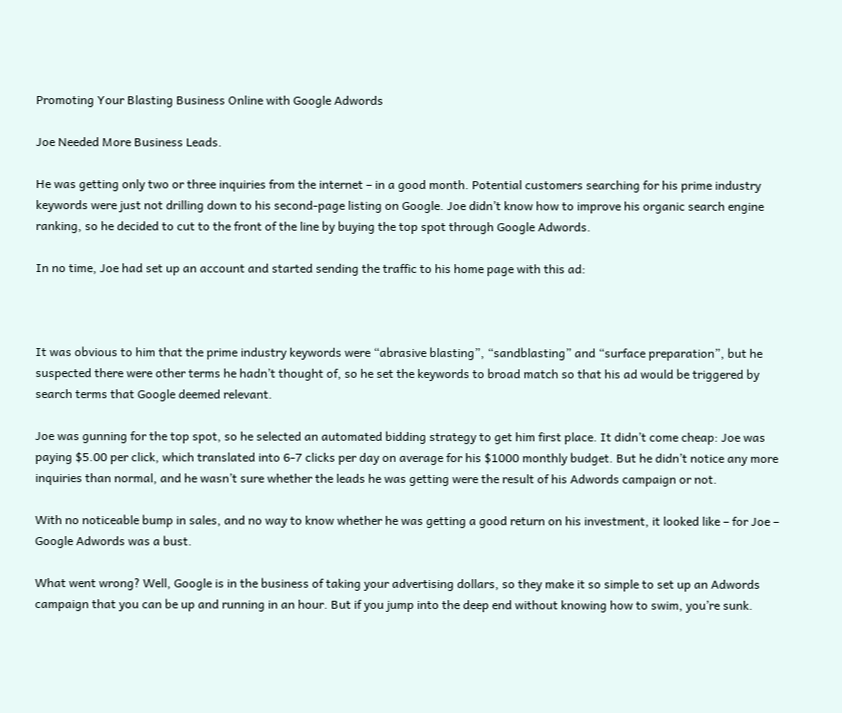Promoting Your Blasting Business Online with Google Adwords

Joe Needed More Business Leads.

He was getting only two or three inquiries from the internet – in a good month. Potential customers searching for his prime industry keywords were just not drilling down to his second-page listing on Google. Joe didn’t know how to improve his organic search engine ranking, so he decided to cut to the front of the line by buying the top spot through Google Adwords.

In no time, Joe had set up an account and started sending the traffic to his home page with this ad:



It was obvious to him that the prime industry keywords were “abrasive blasting”, “sandblasting” and “surface preparation”, but he suspected there were other terms he hadn’t thought of, so he set the keywords to broad match so that his ad would be triggered by search terms that Google deemed relevant.

Joe was gunning for the top spot, so he selected an automated bidding strategy to get him first place. It didn’t come cheap: Joe was paying $5.00 per click, which translated into 6-7 clicks per day on average for his $1000 monthly budget. But he didn’t notice any more inquiries than normal, and he wasn’t sure whether the leads he was getting were the result of his Adwords campaign or not.

With no noticeable bump in sales, and no way to know whether he was getting a good return on his investment, it looked like – for Joe – Google Adwords was a bust.

What went wrong? Well, Google is in the business of taking your advertising dollars, so they make it so simple to set up an Adwords campaign that you can be up and running in an hour. But if you jump into the deep end without knowing how to swim, you’re sunk.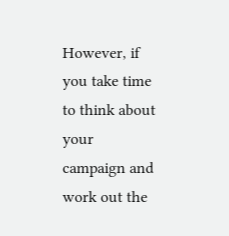However, if you take time to think about your campaign and work out the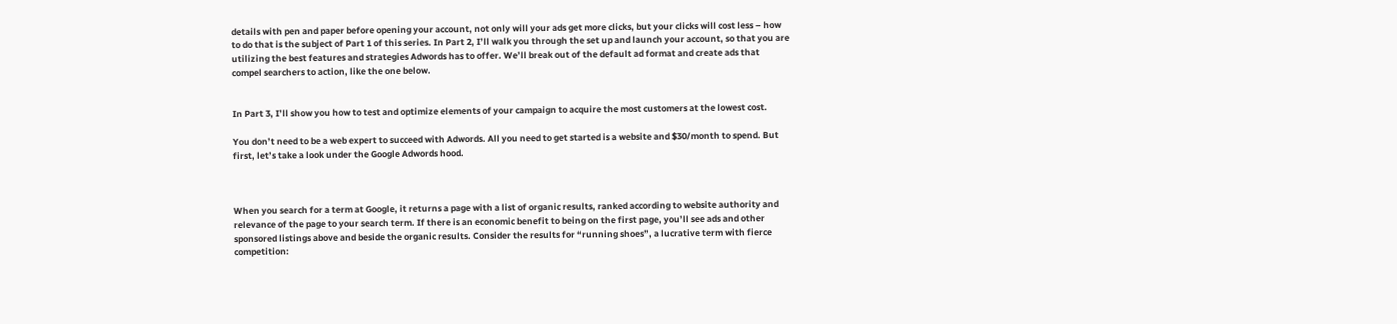details with pen and paper before opening your account, not only will your ads get more clicks, but your clicks will cost less – how to do that is the subject of Part 1 of this series. In Part 2, I’ll walk you through the set up and launch your account, so that you are utilizing the best features and strategies Adwords has to offer. We’ll break out of the default ad format and create ads that compel searchers to action, like the one below.


In Part 3, I’ll show you how to test and optimize elements of your campaign to acquire the most customers at the lowest cost.

You don’t need to be a web expert to succeed with Adwords. All you need to get started is a website and $30/month to spend. But first, let’s take a look under the Google Adwords hood.



When you search for a term at Google, it returns a page with a list of organic results, ranked according to website authority and relevance of the page to your search term. If there is an economic benefit to being on the first page, you’ll see ads and other sponsored listings above and beside the organic results. Consider the results for “running shoes”, a lucrative term with fierce competition: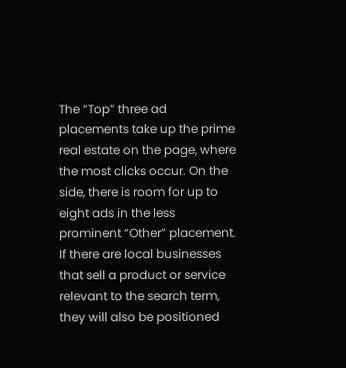The “Top” three ad placements take up the prime real estate on the page, where the most clicks occur. On the side, there is room for up to eight ads in the less prominent “Other” placement. If there are local businesses that sell a product or service relevant to the search term, they will also be positioned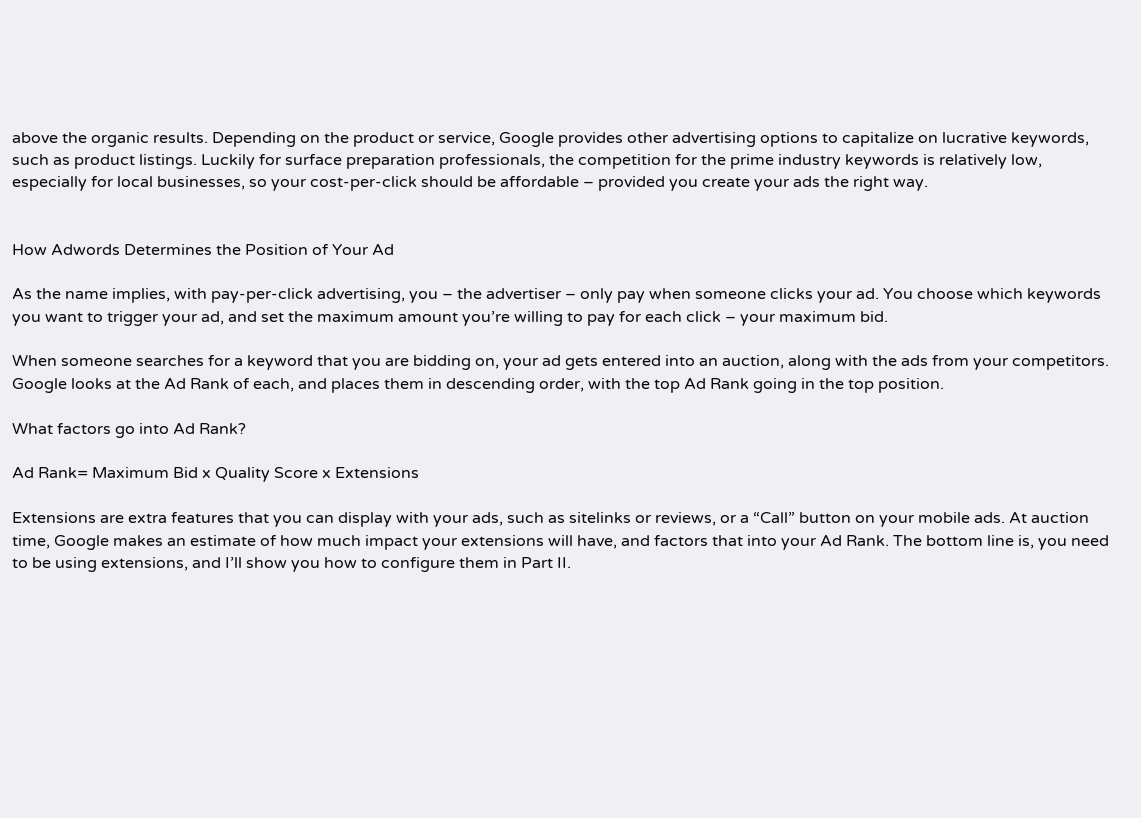above the organic results. Depending on the product or service, Google provides other advertising options to capitalize on lucrative keywords, such as product listings. Luckily for surface preparation professionals, the competition for the prime industry keywords is relatively low, especially for local businesses, so your cost-per-click should be affordable – provided you create your ads the right way.


How Adwords Determines the Position of Your Ad

As the name implies, with pay-per-click advertising, you – the advertiser – only pay when someone clicks your ad. You choose which keywords you want to trigger your ad, and set the maximum amount you’re willing to pay for each click – your maximum bid.

When someone searches for a keyword that you are bidding on, your ad gets entered into an auction, along with the ads from your competitors. Google looks at the Ad Rank of each, and places them in descending order, with the top Ad Rank going in the top position.

What factors go into Ad Rank?

Ad Rank= Maximum Bid x Quality Score x Extensions

Extensions are extra features that you can display with your ads, such as sitelinks or reviews, or a “Call” button on your mobile ads. At auction time, Google makes an estimate of how much impact your extensions will have, and factors that into your Ad Rank. The bottom line is, you need to be using extensions, and I’ll show you how to configure them in Part II.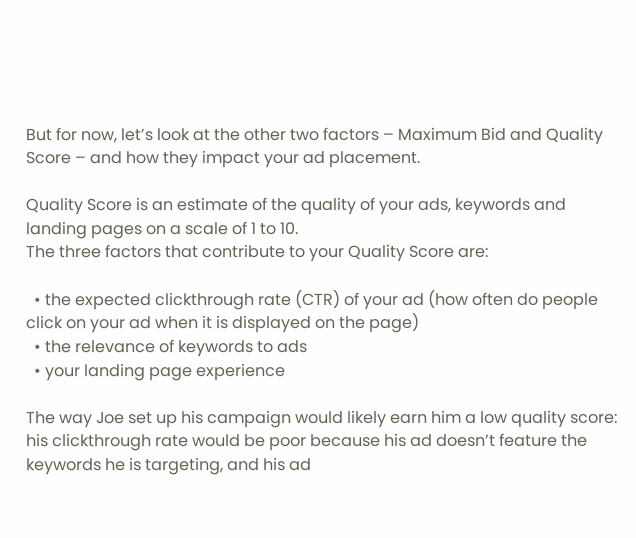But for now, let’s look at the other two factors – Maximum Bid and Quality Score – and how they impact your ad placement.

Quality Score is an estimate of the quality of your ads, keywords and landing pages on a scale of 1 to 10.
The three factors that contribute to your Quality Score are:

  • the expected clickthrough rate (CTR) of your ad (how often do people click on your ad when it is displayed on the page)
  • the relevance of keywords to ads
  • your landing page experience

The way Joe set up his campaign would likely earn him a low quality score: his clickthrough rate would be poor because his ad doesn’t feature the keywords he is targeting, and his ad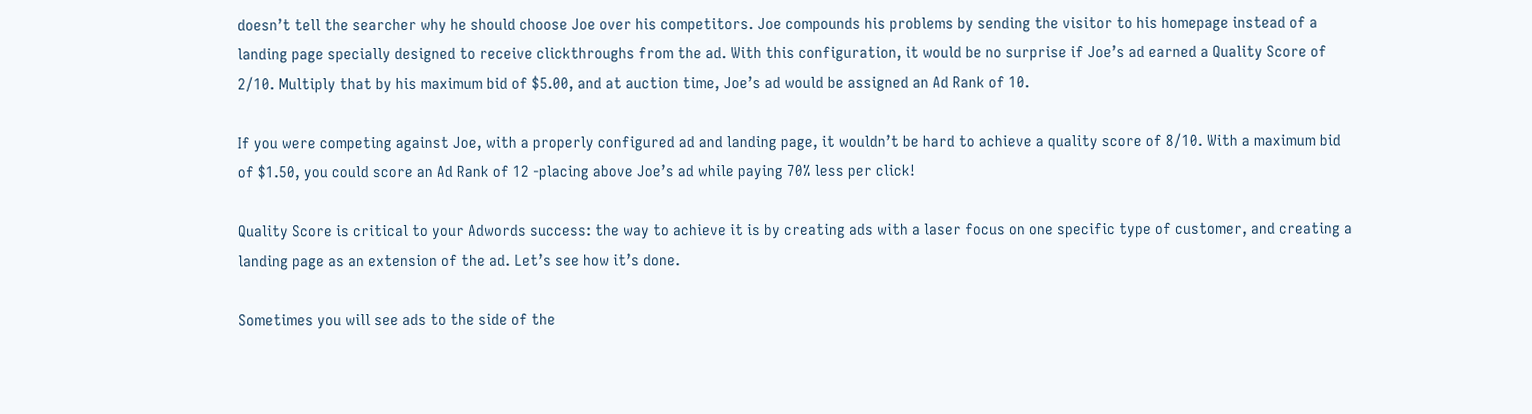doesn’t tell the searcher why he should choose Joe over his competitors. Joe compounds his problems by sending the visitor to his homepage instead of a landing page specially designed to receive clickthroughs from the ad. With this configuration, it would be no surprise if Joe’s ad earned a Quality Score of 2/10. Multiply that by his maximum bid of $5.00, and at auction time, Joe’s ad would be assigned an Ad Rank of 10.

If you were competing against Joe, with a properly configured ad and landing page, it wouldn’t be hard to achieve a quality score of 8/10. With a maximum bid of $1.50, you could score an Ad Rank of 12 -placing above Joe’s ad while paying 70% less per click!

Quality Score is critical to your Adwords success: the way to achieve it is by creating ads with a laser focus on one specific type of customer, and creating a landing page as an extension of the ad. Let’s see how it’s done.

Sometimes you will see ads to the side of the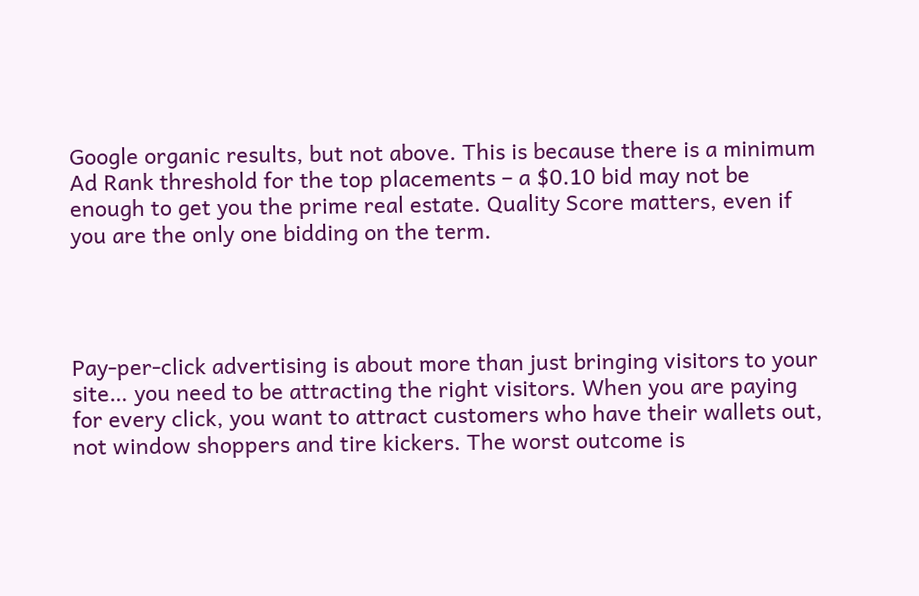Google organic results, but not above. This is because there is a minimum Ad Rank threshold for the top placements – a $0.10 bid may not be enough to get you the prime real estate. Quality Score matters, even if you are the only one bidding on the term.




Pay-per-click advertising is about more than just bringing visitors to your site… you need to be attracting the right visitors. When you are paying for every click, you want to attract customers who have their wallets out, not window shoppers and tire kickers. The worst outcome is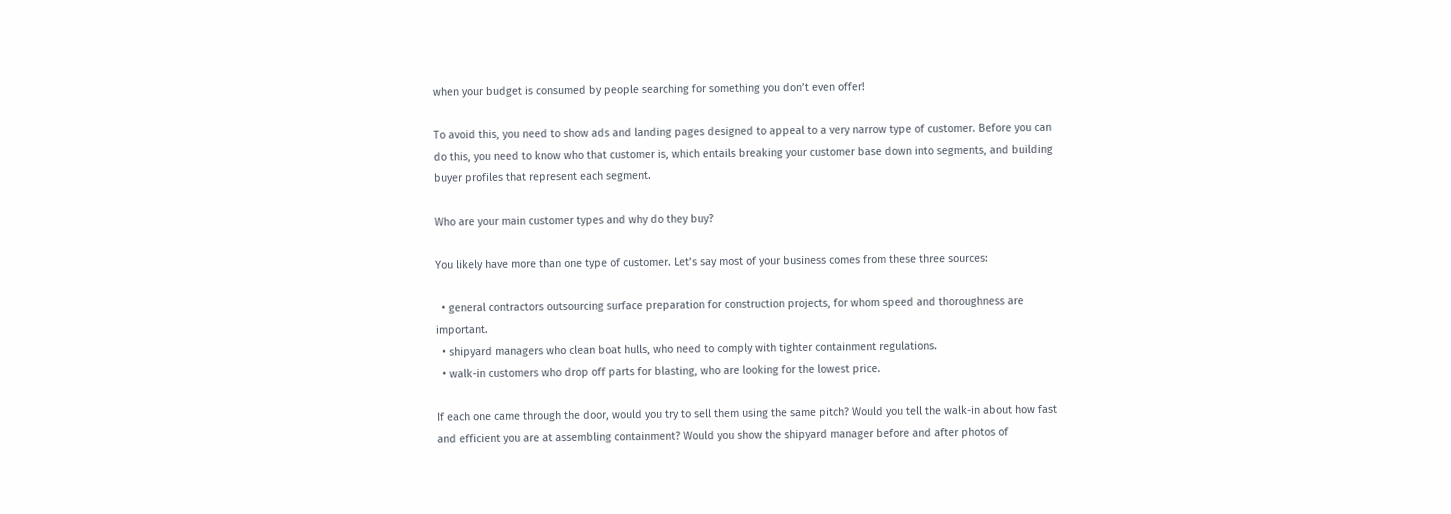when your budget is consumed by people searching for something you don’t even offer!

To avoid this, you need to show ads and landing pages designed to appeal to a very narrow type of customer. Before you can do this, you need to know who that customer is, which entails breaking your customer base down into segments, and building buyer profiles that represent each segment.

Who are your main customer types and why do they buy?

You likely have more than one type of customer. Let’s say most of your business comes from these three sources:

  • general contractors outsourcing surface preparation for construction projects, for whom speed and thoroughness are important.
  • shipyard managers who clean boat hulls, who need to comply with tighter containment regulations.
  • walk-in customers who drop off parts for blasting, who are looking for the lowest price.

If each one came through the door, would you try to sell them using the same pitch? Would you tell the walk-in about how fast and efficient you are at assembling containment? Would you show the shipyard manager before and after photos of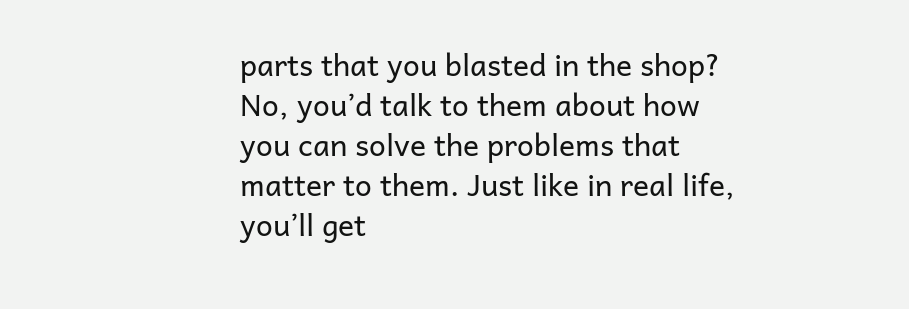parts that you blasted in the shop? No, you’d talk to them about how you can solve the problems that matter to them. Just like in real life, you’ll get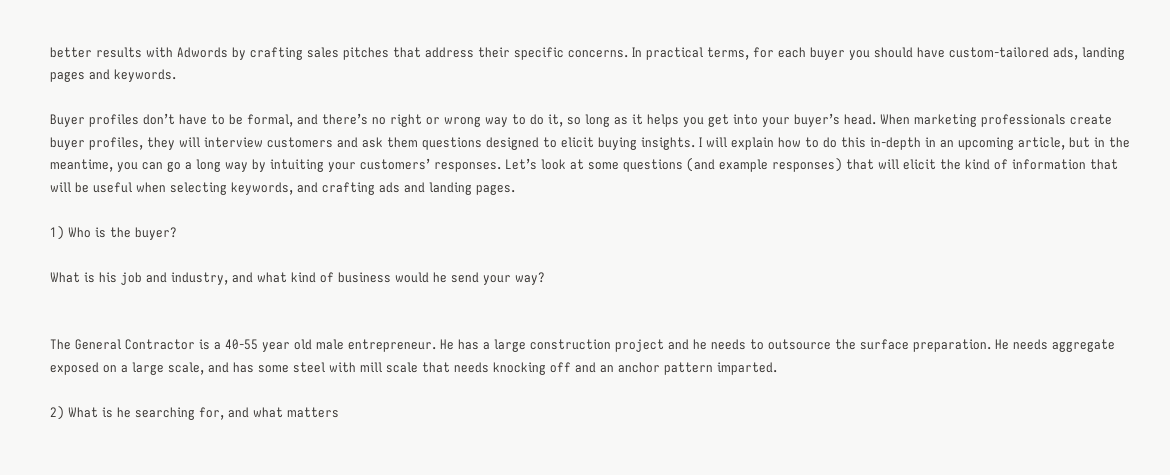better results with Adwords by crafting sales pitches that address their specific concerns. In practical terms, for each buyer you should have custom-tailored ads, landing pages and keywords.

Buyer profiles don’t have to be formal, and there’s no right or wrong way to do it, so long as it helps you get into your buyer’s head. When marketing professionals create buyer profiles, they will interview customers and ask them questions designed to elicit buying insights. I will explain how to do this in-depth in an upcoming article, but in the meantime, you can go a long way by intuiting your customers’ responses. Let’s look at some questions (and example responses) that will elicit the kind of information that will be useful when selecting keywords, and crafting ads and landing pages.

1) Who is the buyer?

What is his job and industry, and what kind of business would he send your way?


The General Contractor is a 40-55 year old male entrepreneur. He has a large construction project and he needs to outsource the surface preparation. He needs aggregate exposed on a large scale, and has some steel with mill scale that needs knocking off and an anchor pattern imparted.

2) What is he searching for, and what matters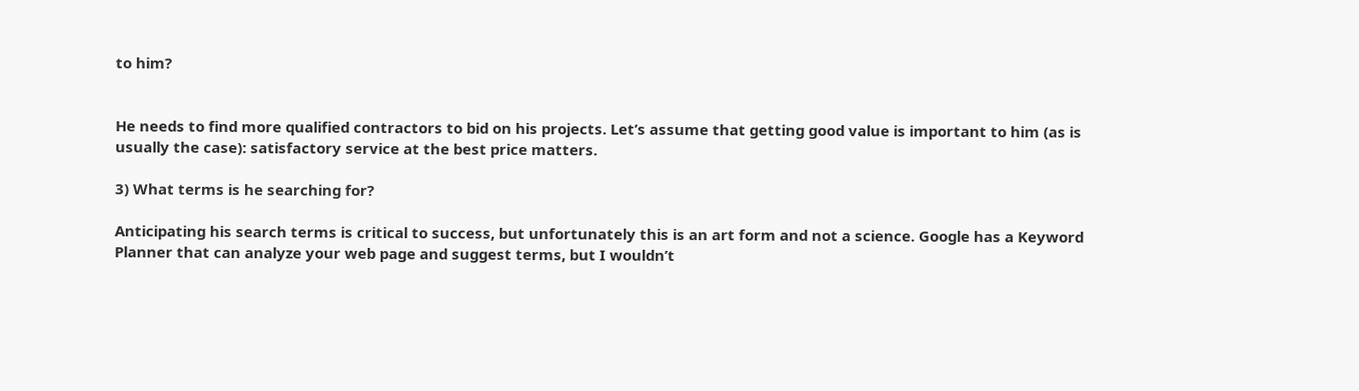to him?


He needs to find more qualified contractors to bid on his projects. Let’s assume that getting good value is important to him (as is usually the case): satisfactory service at the best price matters.

3) What terms is he searching for?

Anticipating his search terms is critical to success, but unfortunately this is an art form and not a science. Google has a Keyword Planner that can analyze your web page and suggest terms, but I wouldn’t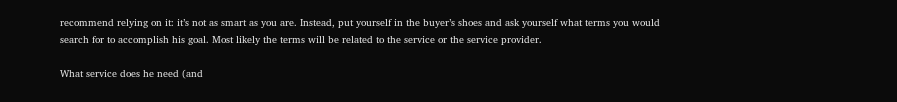recommend relying on it: it’s not as smart as you are. Instead, put yourself in the buyer’s shoes and ask yourself what terms you would search for to accomplish his goal. Most likely the terms will be related to the service or the service provider.

What service does he need (and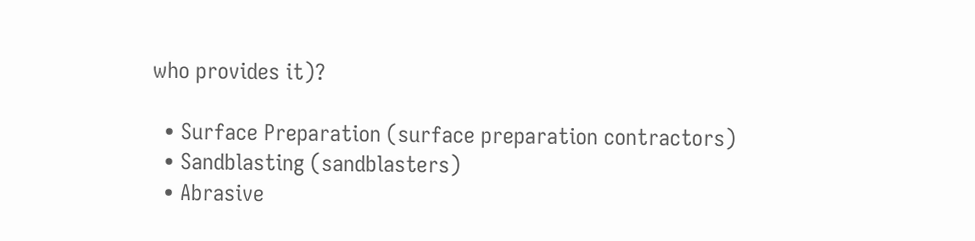who provides it)?

  • Surface Preparation (surface preparation contractors)
  • Sandblasting (sandblasters)
  • Abrasive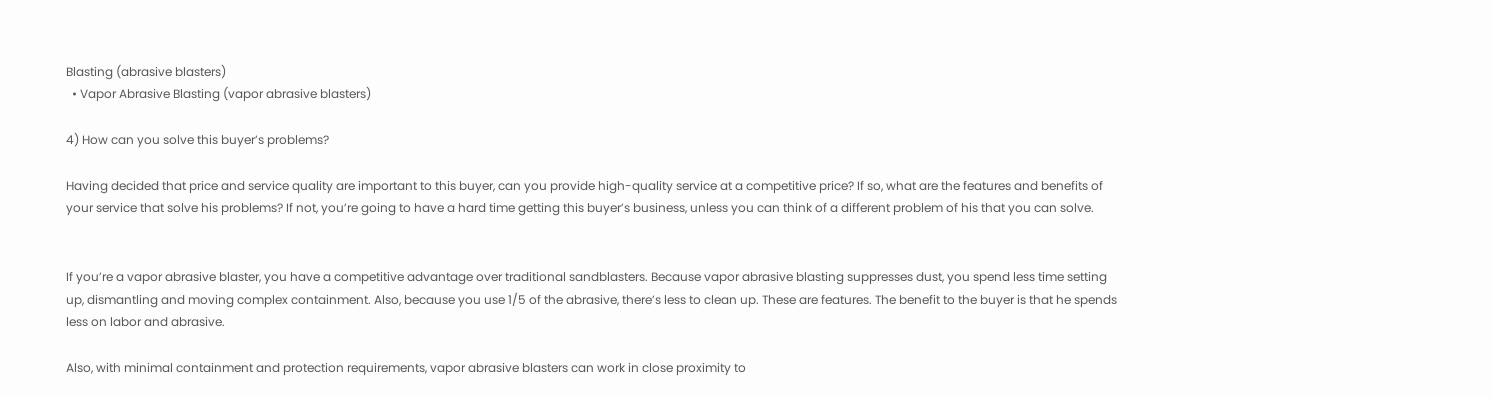Blasting (abrasive blasters)
  • Vapor Abrasive Blasting (vapor abrasive blasters)

4) How can you solve this buyer’s problems?

Having decided that price and service quality are important to this buyer, can you provide high-quality service at a competitive price? If so, what are the features and benefits of your service that solve his problems? If not, you’re going to have a hard time getting this buyer’s business, unless you can think of a different problem of his that you can solve.


If you’re a vapor abrasive blaster, you have a competitive advantage over traditional sandblasters. Because vapor abrasive blasting suppresses dust, you spend less time setting up, dismantling and moving complex containment. Also, because you use 1/5 of the abrasive, there’s less to clean up. These are features. The benefit to the buyer is that he spends less on labor and abrasive.

Also, with minimal containment and protection requirements, vapor abrasive blasters can work in close proximity to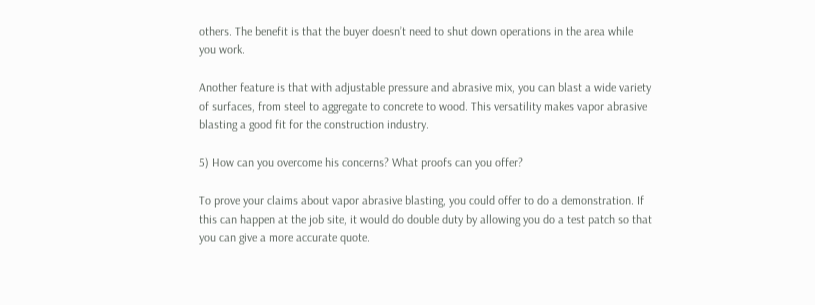others. The benefit is that the buyer doesn’t need to shut down operations in the area while you work.

Another feature is that with adjustable pressure and abrasive mix, you can blast a wide variety of surfaces, from steel to aggregate to concrete to wood. This versatility makes vapor abrasive blasting a good fit for the construction industry.

5) How can you overcome his concerns? What proofs can you offer?

To prove your claims about vapor abrasive blasting, you could offer to do a demonstration. If this can happen at the job site, it would do double duty by allowing you do a test patch so that you can give a more accurate quote.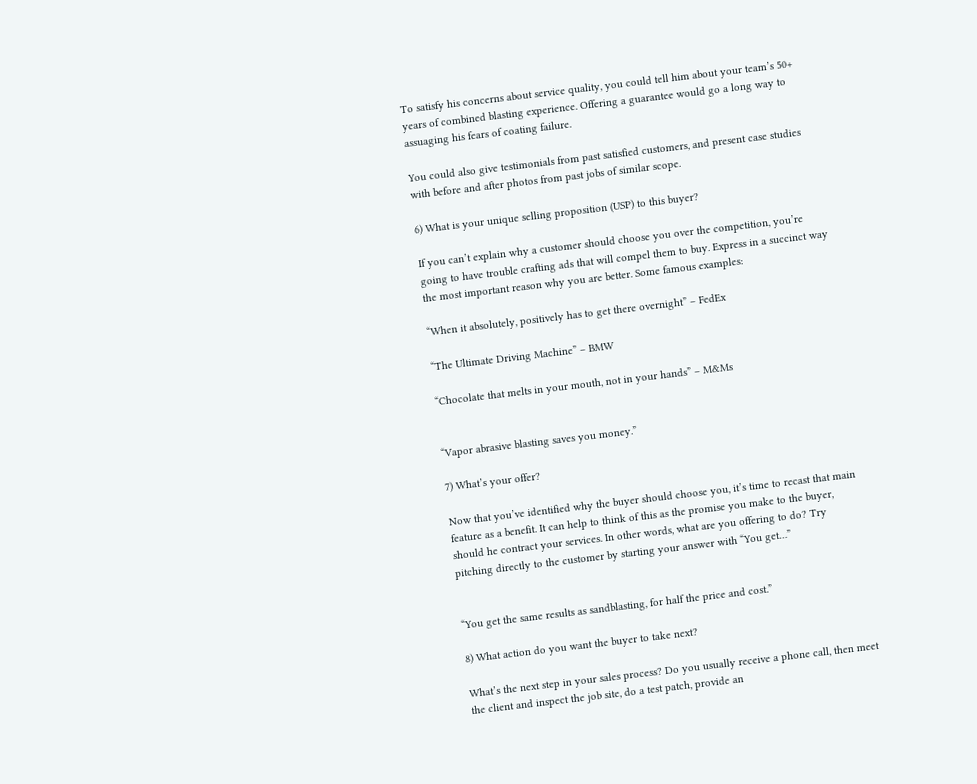To satisfy his concerns about service quality, you could tell him about your team’s 50+ years of combined blasting experience. Offering a guarantee would go a long way to assuaging his fears of coating failure.

You could also give testimonials from past satisfied customers, and present case studies with before and after photos from past jobs of similar scope.

6) What is your unique selling proposition (USP) to this buyer?

If you can’t explain why a customer should choose you over the competition, you’re going to have trouble crafting ads that will compel them to buy. Express in a succinct way the most important reason why you are better. Some famous examples:

“When it absolutely, positively has to get there overnight” – FedEx

“The Ultimate Driving Machine” – BMW

“Chocolate that melts in your mouth, not in your hands” – M&Ms


“Vapor abrasive blasting saves you money.”

7) What’s your offer?

Now that you’ve identified why the buyer should choose you, it’s time to recast that main feature as a benefit. It can help to think of this as the promise you make to the buyer, should he contract your services. In other words, what are you offering to do? Try pitching directly to the customer by starting your answer with “You get…”


“You get the same results as sandblasting, for half the price and cost.”

8) What action do you want the buyer to take next?

What’s the next step in your sales process? Do you usually receive a phone call, then meet the client and inspect the job site, do a test patch, provide an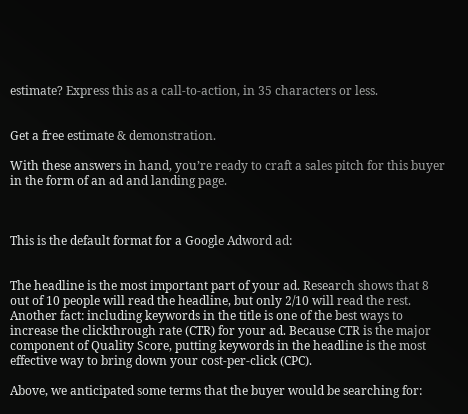estimate? Express this as a call-to-action, in 35 characters or less.


Get a free estimate & demonstration.

With these answers in hand, you’re ready to craft a sales pitch for this buyer in the form of an ad and landing page.



This is the default format for a Google Adword ad:


The headline is the most important part of your ad. Research shows that 8 out of 10 people will read the headline, but only 2/10 will read the rest. Another fact: including keywords in the title is one of the best ways to increase the clickthrough rate (CTR) for your ad. Because CTR is the major component of Quality Score, putting keywords in the headline is the most effective way to bring down your cost-per-click (CPC).

Above, we anticipated some terms that the buyer would be searching for: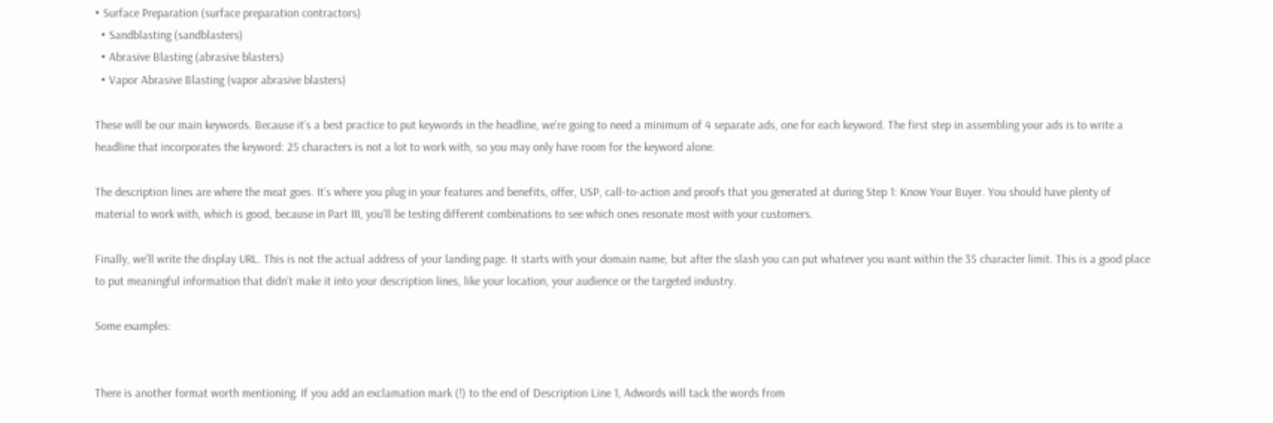• Surface Preparation (surface preparation contractors)
  • Sandblasting (sandblasters)
  • Abrasive Blasting (abrasive blasters)
  • Vapor Abrasive Blasting (vapor abrasive blasters)

These will be our main keywords. Because it’s a best practice to put keywords in the headline, we’re going to need a minimum of 4 separate ads, one for each keyword. The first step in assembling your ads is to write a headline that incorporates the keyword: 25 characters is not a lot to work with, so you may only have room for the keyword alone.

The description lines are where the meat goes. It’s where you plug in your features and benefits, offer, USP, call-to-action and proofs that you generated at during Step 1: Know Your Buyer. You should have plenty of material to work with, which is good, because in Part III, you’ll be testing different combinations to see which ones resonate most with your customers.

Finally, we’ll write the display URL. This is not the actual address of your landing page. It starts with your domain name, but after the slash you can put whatever you want within the 35 character limit. This is a good place to put meaningful information that didn’t make it into your description lines, like your location, your audience or the targeted industry.

Some examples:


There is another format worth mentioning. If you add an exclamation mark (!) to the end of Description Line 1, Adwords will tack the words from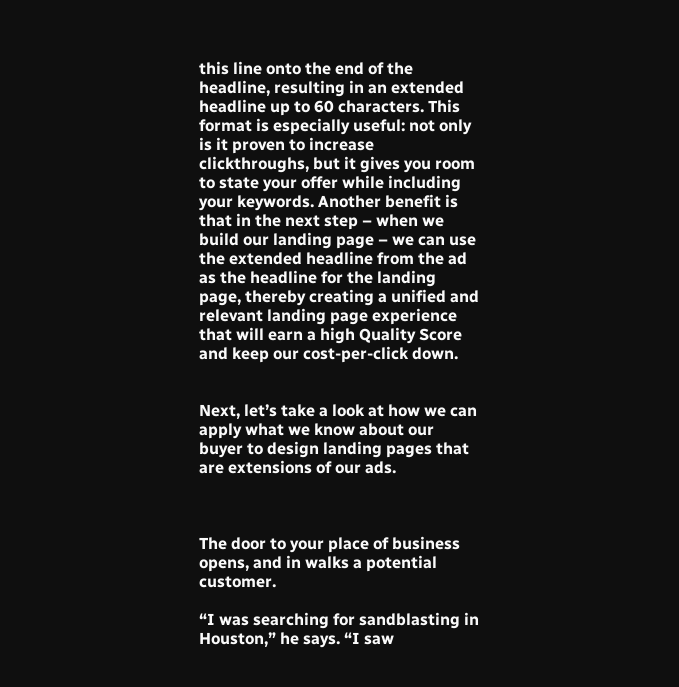this line onto the end of the headline, resulting in an extended headline up to 60 characters. This format is especially useful: not only is it proven to increase clickthroughs, but it gives you room to state your offer while including your keywords. Another benefit is that in the next step – when we build our landing page – we can use the extended headline from the ad as the headline for the landing page, thereby creating a unified and relevant landing page experience that will earn a high Quality Score and keep our cost-per-click down.


Next, let’s take a look at how we can apply what we know about our buyer to design landing pages that are extensions of our ads.



The door to your place of business opens, and in walks a potential customer.

“I was searching for sandblasting in Houston,” he says. “I saw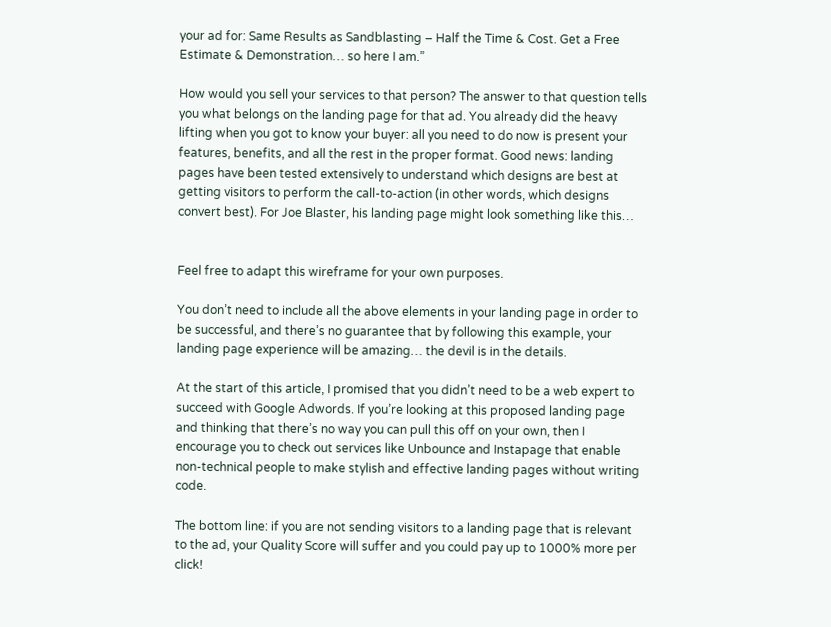your ad for: Same Results as Sandblasting – Half the Time & Cost. Get a Free Estimate & Demonstration… so here I am.”

How would you sell your services to that person? The answer to that question tells you what belongs on the landing page for that ad. You already did the heavy lifting when you got to know your buyer: all you need to do now is present your features, benefits, and all the rest in the proper format. Good news: landing pages have been tested extensively to understand which designs are best at getting visitors to perform the call-to-action (in other words, which designs convert best). For Joe Blaster, his landing page might look something like this…


Feel free to adapt this wireframe for your own purposes.

You don’t need to include all the above elements in your landing page in order to be successful, and there’s no guarantee that by following this example, your landing page experience will be amazing… the devil is in the details.

At the start of this article, I promised that you didn’t need to be a web expert to succeed with Google Adwords. If you’re looking at this proposed landing page and thinking that there’s no way you can pull this off on your own, then I encourage you to check out services like Unbounce and Instapage that enable non-technical people to make stylish and effective landing pages without writing code.

The bottom line: if you are not sending visitors to a landing page that is relevant to the ad, your Quality Score will suffer and you could pay up to 1000% more per click!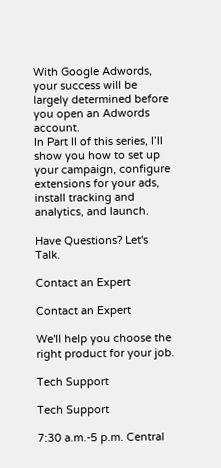With Google Adwords, your success will be largely determined before you open an Adwords account.
In Part II of this series, I’ll show you how to set up your campaign, configure extensions for your ads, install tracking and analytics, and launch.

Have Questions? Let's Talk.

Contact an Expert

Contact an Expert

We'll help you choose the right product for your job.

Tech Support

Tech Support

7:30 a.m.-5 p.m. Central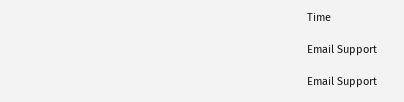Time

Email Support

Email Support